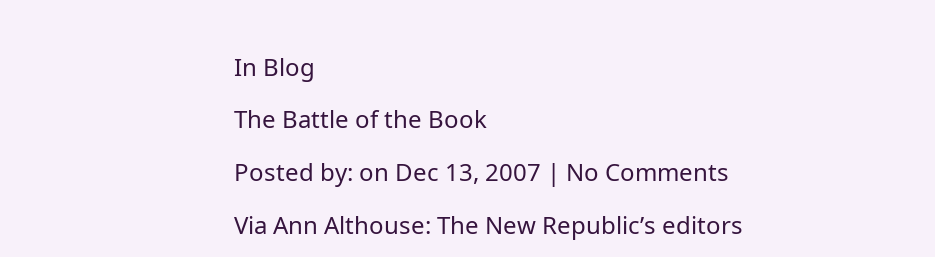In Blog

The Battle of the Book

Posted by: on Dec 13, 2007 | No Comments

Via Ann Althouse: The New Republic’s editors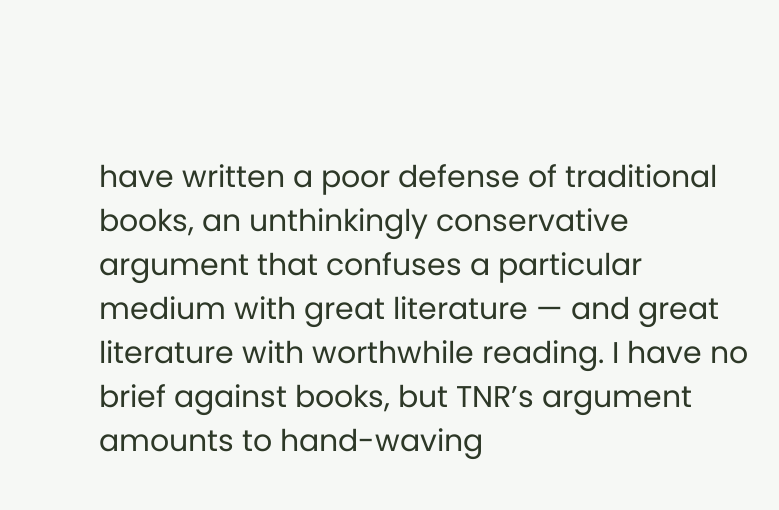have written a poor defense of traditional books, an unthinkingly conservative argument that confuses a particular medium with great literature — and great literature with worthwhile reading. I have no brief against books, but TNR’s argument amounts to hand-waving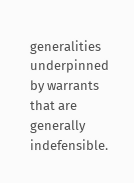generalities underpinned by warrants that are generally indefensible.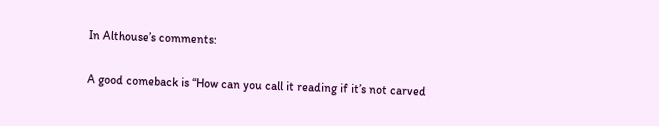In Althouse’s comments:

A good comeback is “How can you call it reading if it’s not carved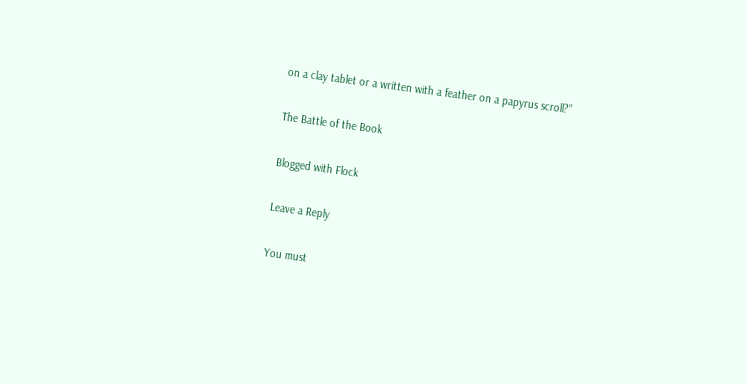on a clay tablet or a written with a feather on a papyrus scroll?”

The Battle of the Book

Blogged with Flock

Leave a Reply

You must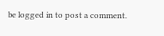be logged in to post a comment.